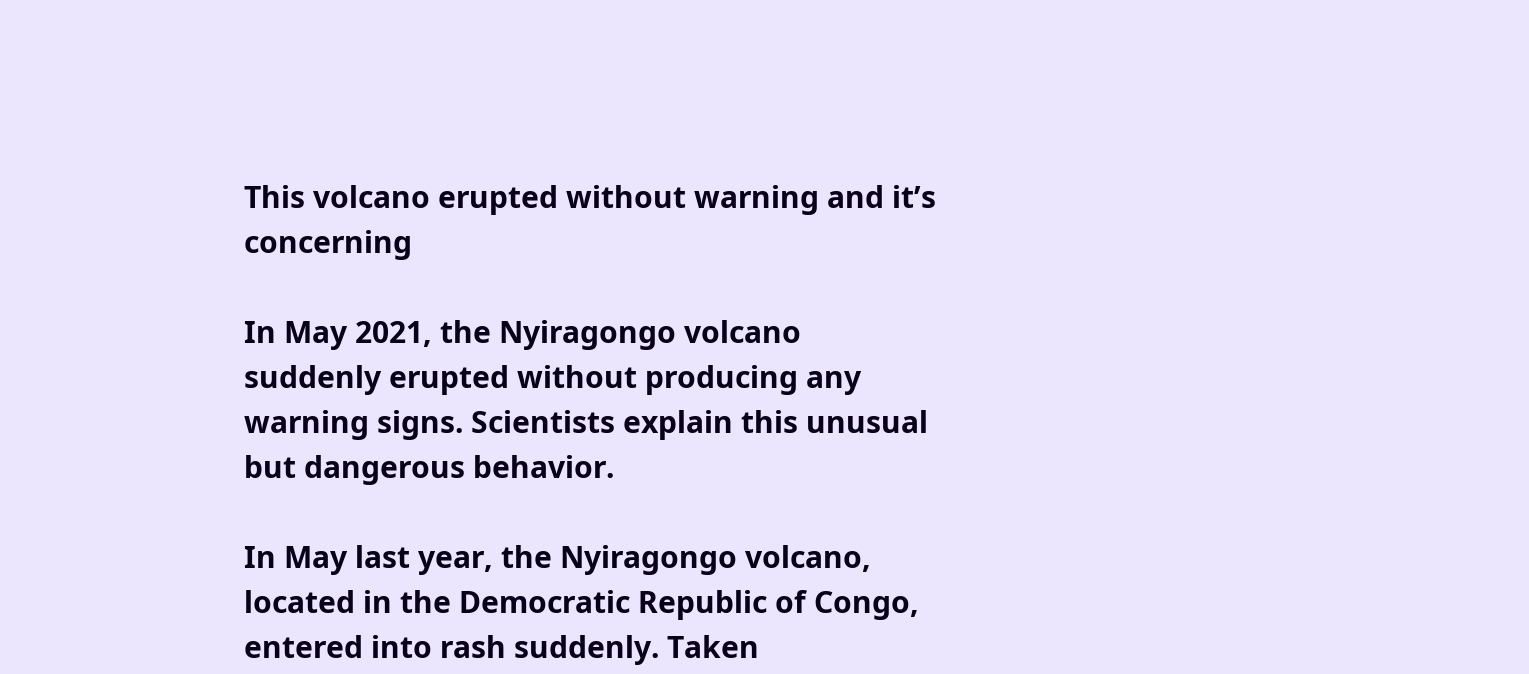This volcano erupted without warning and it’s concerning

In May 2021, the Nyiragongo volcano suddenly erupted without producing any warning signs. Scientists explain this unusual but dangerous behavior.

In May last year, the Nyiragongo volcano, located in the Democratic Republic of Congo, entered into rash suddenly. Taken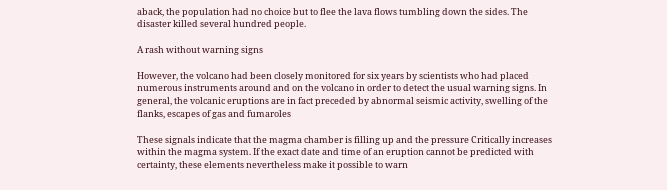aback, the population had no choice but to flee the lava flows tumbling down the sides. The disaster killed several hundred people.

A rash without warning signs

However, the volcano had been closely monitored for six years by scientists who had placed numerous instruments around and on the volcano in order to detect the usual warning signs. In general, the volcanic eruptions are in fact preceded by abnormal seismic activity, swelling of the flanks, escapes of gas and fumaroles

These signals indicate that the magma chamber is filling up and the pressure Critically increases within the magma system. If the exact date and time of an eruption cannot be predicted with certainty, these elements nevertheless make it possible to warn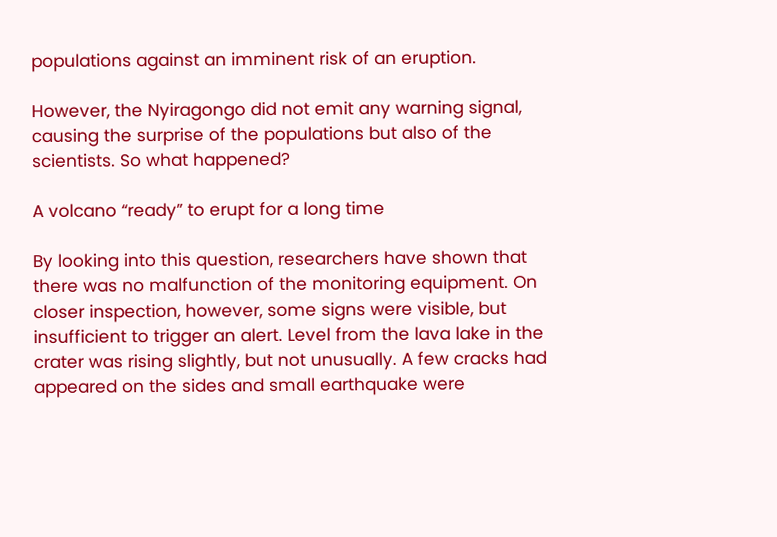populations against an imminent risk of an eruption.

However, the Nyiragongo did not emit any warning signal, causing the surprise of the populations but also of the scientists. So what happened?

A volcano “ready” to erupt for a long time

By looking into this question, researchers have shown that there was no malfunction of the monitoring equipment. On closer inspection, however, some signs were visible, but insufficient to trigger an alert. Level from the lava lake in the crater was rising slightly, but not unusually. A few cracks had appeared on the sides and small earthquake were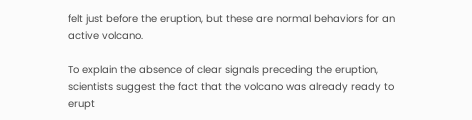felt just before the eruption, but these are normal behaviors for an active volcano.

To explain the absence of clear signals preceding the eruption, scientists suggest the fact that the volcano was already ready to erupt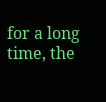for a long time, the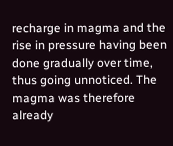recharge in magma and the rise in pressure having been done gradually over time, thus going unnoticed. The magma was therefore already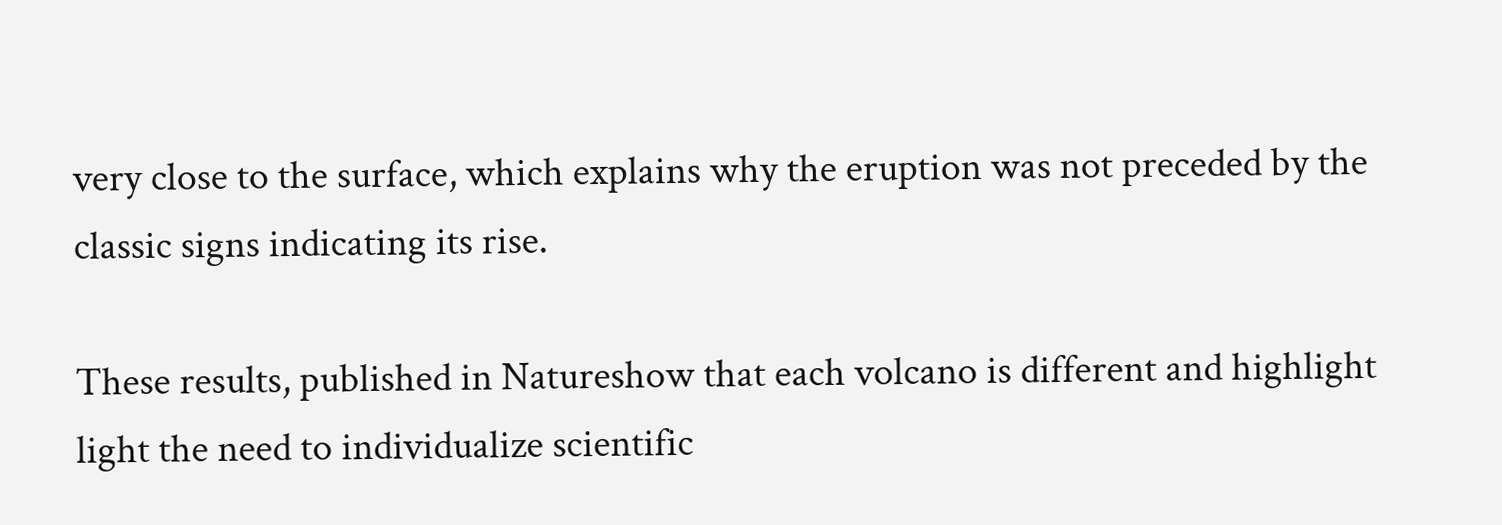very close to the surface, which explains why the eruption was not preceded by the classic signs indicating its rise.

These results, published in Natureshow that each volcano is different and highlight light the need to individualize scientific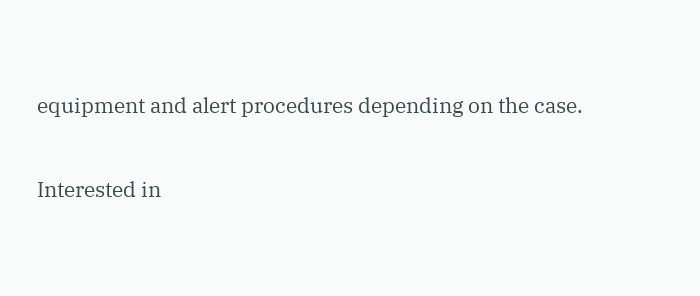equipment and alert procedures depending on the case.

Interested in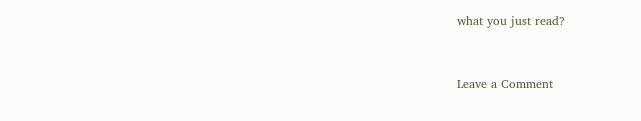what you just read?


Leave a Comment